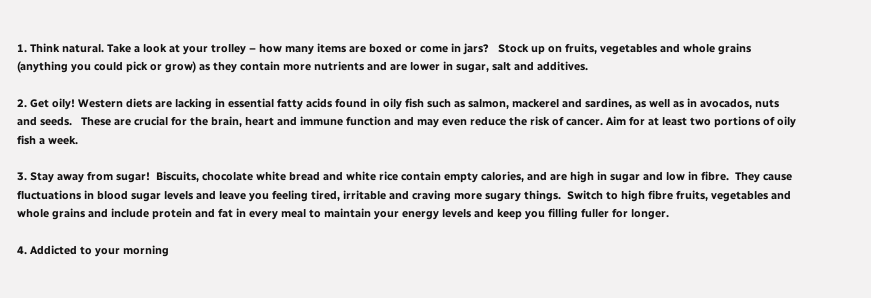1. Think natural. Take a look at your trolley – how many items are boxed or come in jars?   Stock up on fruits, vegetables and whole grains (anything you could pick or grow) as they contain more nutrients and are lower in sugar, salt and additives.

2. Get oily! Western diets are lacking in essential fatty acids found in oily fish such as salmon, mackerel and sardines, as well as in avocados, nuts and seeds.   These are crucial for the brain, heart and immune function and may even reduce the risk of cancer. Aim for at least two portions of oily fish a week.

3. Stay away from sugar!  Biscuits, chocolate white bread and white rice contain empty calories, and are high in sugar and low in fibre.  They cause fluctuations in blood sugar levels and leave you feeling tired, irritable and craving more sugary things.  Switch to high fibre fruits, vegetables and whole grains and include protein and fat in every meal to maintain your energy levels and keep you filling fuller for longer.

4. Addicted to your morning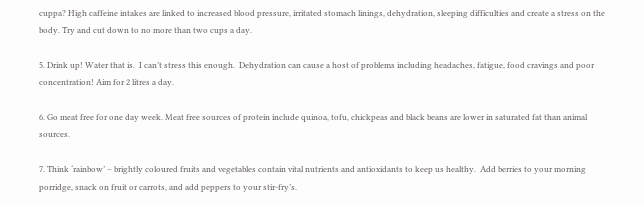cuppa? High caffeine intakes are linked to increased blood pressure, irritated stomach linings, dehydration, sleeping difficulties and create a stress on the body. Try and cut down to no more than two cups a day.

5. Drink up! Water that is.  I can’t stress this enough.  Dehydration can cause a host of problems including headaches, fatigue, food cravings and poor concentration! Aim for 2 litres a day.

6. Go meat free for one day week. Meat free sources of protein include quinoa, tofu, chickpeas and black beans are lower in saturated fat than animal sources.

7. Think ‘rainbow’ – brightly coloured fruits and vegetables contain vital nutrients and antioxidants to keep us healthy.  Add berries to your morning porridge, snack on fruit or carrots, and add peppers to your stir-fry’s.